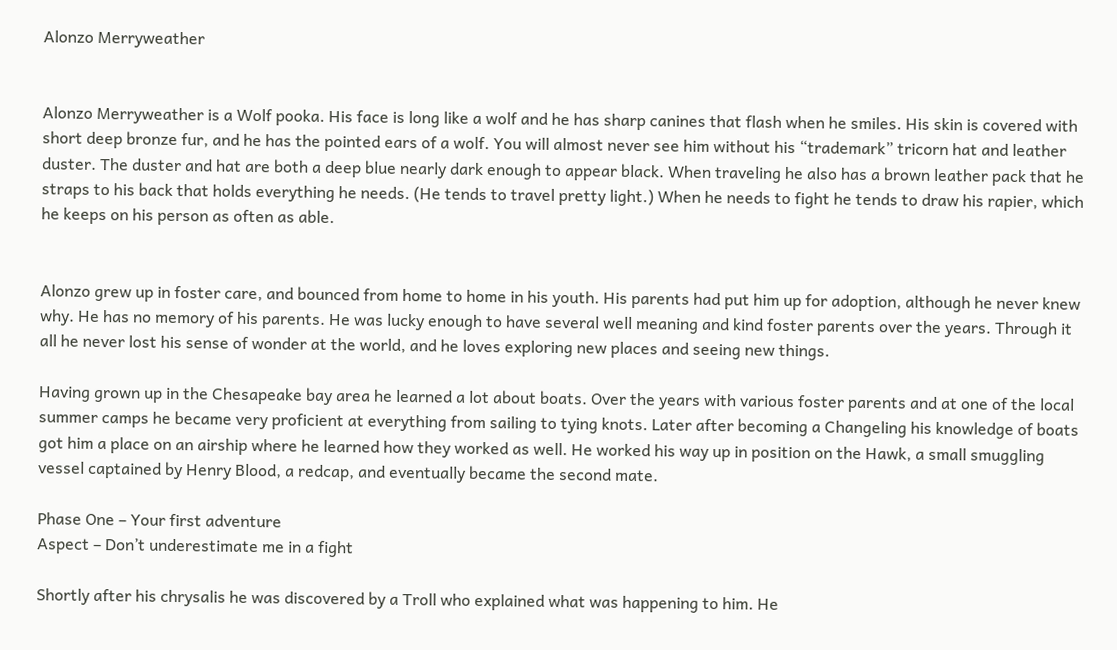Alonzo Merryweather


Alonzo Merryweather is a Wolf pooka. His face is long like a wolf and he has sharp canines that flash when he smiles. His skin is covered with short deep bronze fur, and he has the pointed ears of a wolf. You will almost never see him without his “trademark” tricorn hat and leather duster. The duster and hat are both a deep blue nearly dark enough to appear black. When traveling he also has a brown leather pack that he straps to his back that holds everything he needs. (He tends to travel pretty light.) When he needs to fight he tends to draw his rapier, which he keeps on his person as often as able.


Alonzo grew up in foster care, and bounced from home to home in his youth. His parents had put him up for adoption, although he never knew why. He has no memory of his parents. He was lucky enough to have several well meaning and kind foster parents over the years. Through it all he never lost his sense of wonder at the world, and he loves exploring new places and seeing new things.

Having grown up in the Chesapeake bay area he learned a lot about boats. Over the years with various foster parents and at one of the local summer camps he became very proficient at everything from sailing to tying knots. Later after becoming a Changeling his knowledge of boats got him a place on an airship where he learned how they worked as well. He worked his way up in position on the Hawk, a small smuggling vessel captained by Henry Blood, a redcap, and eventually became the second mate.

Phase One – Your first adventure
Aspect – Don’t underestimate me in a fight

Shortly after his chrysalis he was discovered by a Troll who explained what was happening to him. He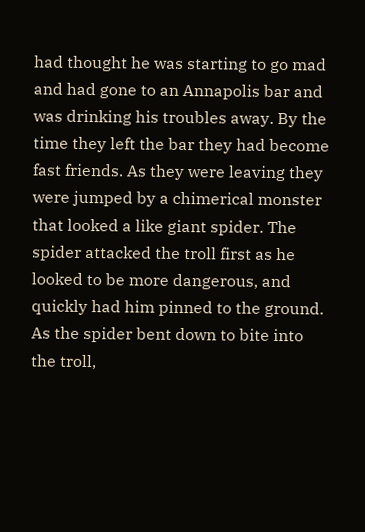had thought he was starting to go mad and had gone to an Annapolis bar and was drinking his troubles away. By the time they left the bar they had become fast friends. As they were leaving they were jumped by a chimerical monster that looked a like giant spider. The spider attacked the troll first as he looked to be more dangerous, and quickly had him pinned to the ground. As the spider bent down to bite into the troll,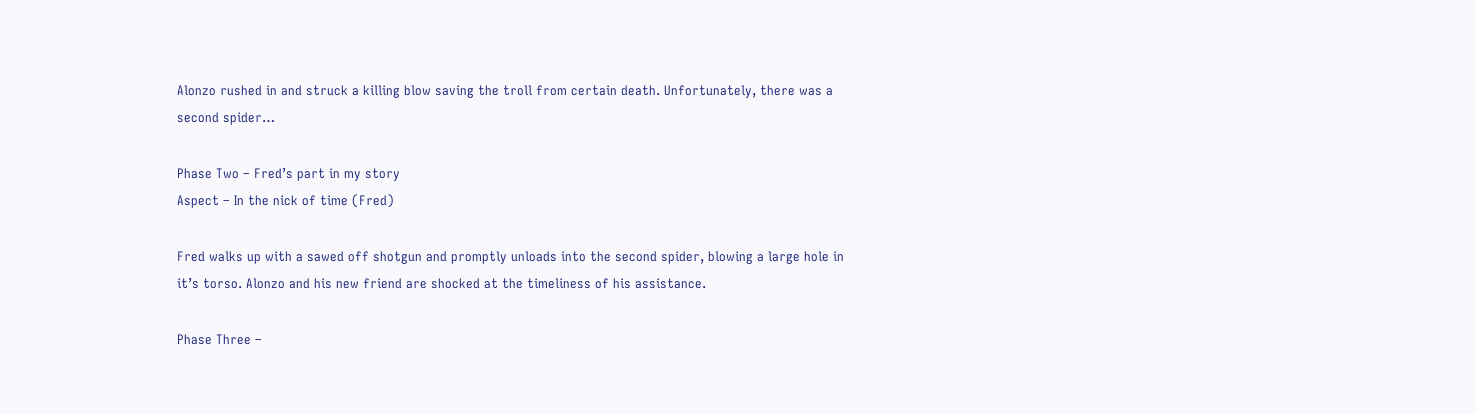Alonzo rushed in and struck a killing blow saving the troll from certain death. Unfortunately, there was a second spider…

Phase Two – Fred’s part in my story
Aspect – In the nick of time (Fred)

Fred walks up with a sawed off shotgun and promptly unloads into the second spider, blowing a large hole in it’s torso. Alonzo and his new friend are shocked at the timeliness of his assistance.

Phase Three –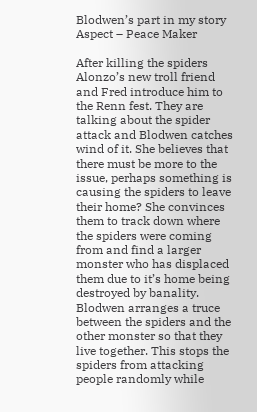Blodwen’s part in my story
Aspect – Peace Maker

After killing the spiders Alonzo’s new troll friend and Fred introduce him to the Renn fest. They are talking about the spider attack and Blodwen catches wind of it. She believes that there must be more to the issue, perhaps something is causing the spiders to leave their home? She convinces them to track down where the spiders were coming from and find a larger monster who has displaced them due to it’s home being destroyed by banality. Blodwen arranges a truce between the spiders and the other monster so that they live together. This stops the spiders from attacking people randomly while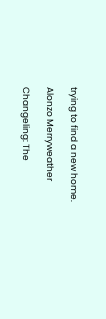trying to find a new home.

Alonzo Merryweather

Changeling: The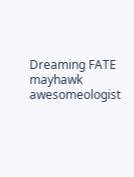Dreaming FATE mayhawk awesomeologist